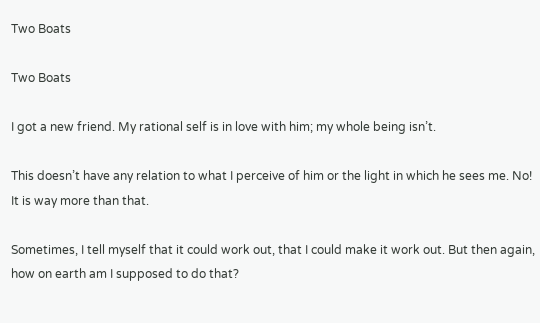Two Boats

Two Boats

I got a new friend. My rational self is in love with him; my whole being isn’t.

This doesn’t have any relation to what I perceive of him or the light in which he sees me. No! It is way more than that.

Sometimes, I tell myself that it could work out, that I could make it work out. But then again, how on earth am I supposed to do that?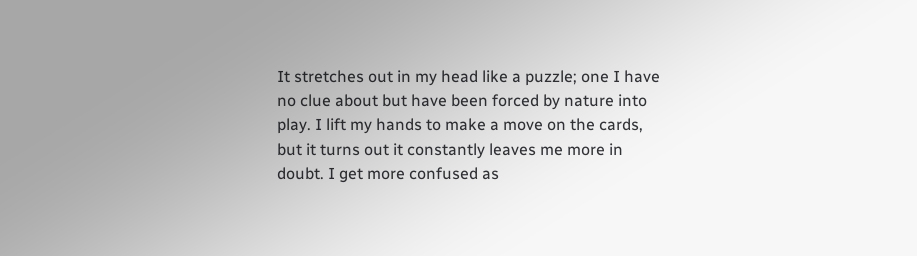It stretches out in my head like a puzzle; one I have no clue about but have been forced by nature into play. I lift my hands to make a move on the cards, but it turns out it constantly leaves me more in doubt. I get more confused as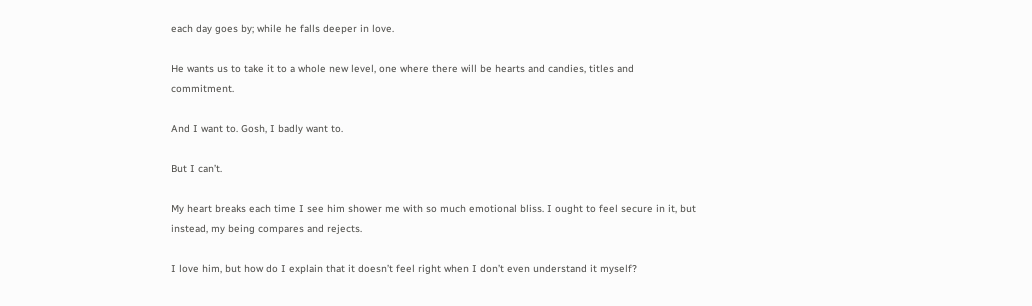each day goes by; while he falls deeper in love.

He wants us to take it to a whole new level, one where there will be hearts and candies, titles and commitment.

And I want to. Gosh, I badly want to.

But I can’t.

My heart breaks each time I see him shower me with so much emotional bliss. I ought to feel secure in it, but instead, my being compares and rejects.

I love him, but how do I explain that it doesn’t feel right when I don’t even understand it myself?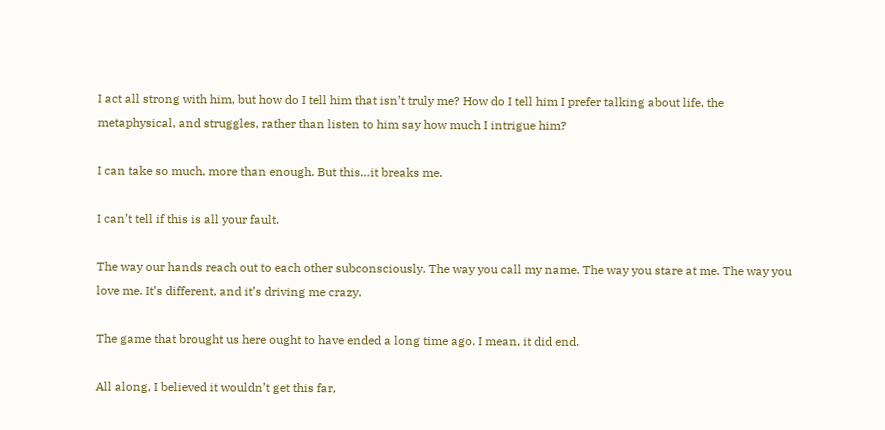I act all strong with him, but how do I tell him that isn’t truly me? How do I tell him I prefer talking about life, the metaphysical, and struggles, rather than listen to him say how much I intrigue him?

I can take so much, more than enough. But this…it breaks me.

I can’t tell if this is all your fault.

The way our hands reach out to each other subconsciously. The way you call my name. The way you stare at me. The way you love me. It’s different, and it’s driving me crazy.

The game that brought us here ought to have ended a long time ago. I mean, it did end.

All along, I believed it wouldn’t get this far,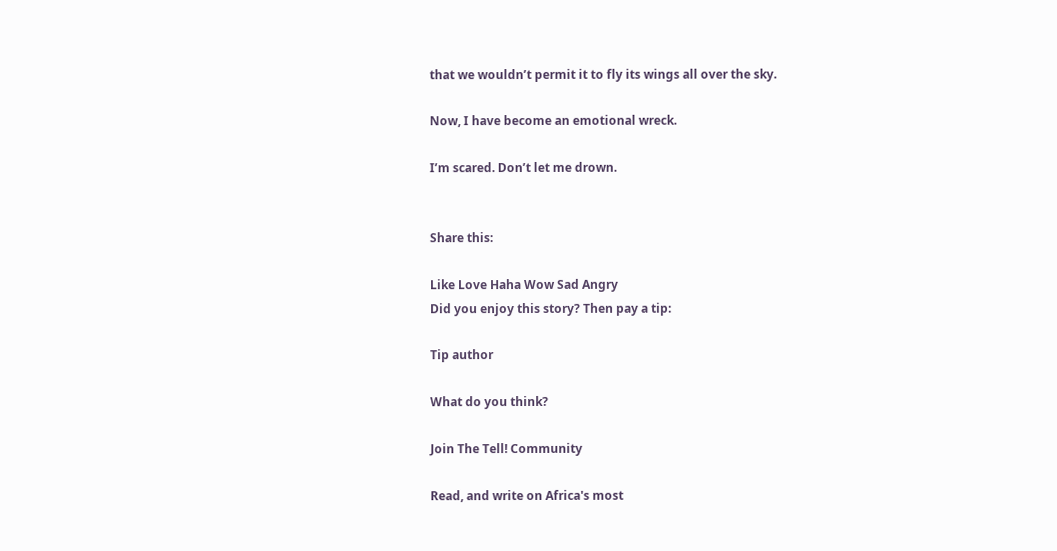that we wouldn’t permit it to fly its wings all over the sky.

Now, I have become an emotional wreck.

I’m scared. Don’t let me drown.


Share this:

Like Love Haha Wow Sad Angry
Did you enjoy this story? Then pay a tip:

Tip author

What do you think?

Join The Tell! Community

Read, and write on Africa's most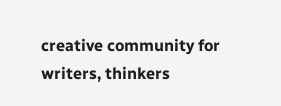creative community for writers, thinkers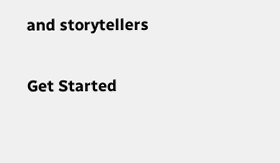and storytellers

Get Started